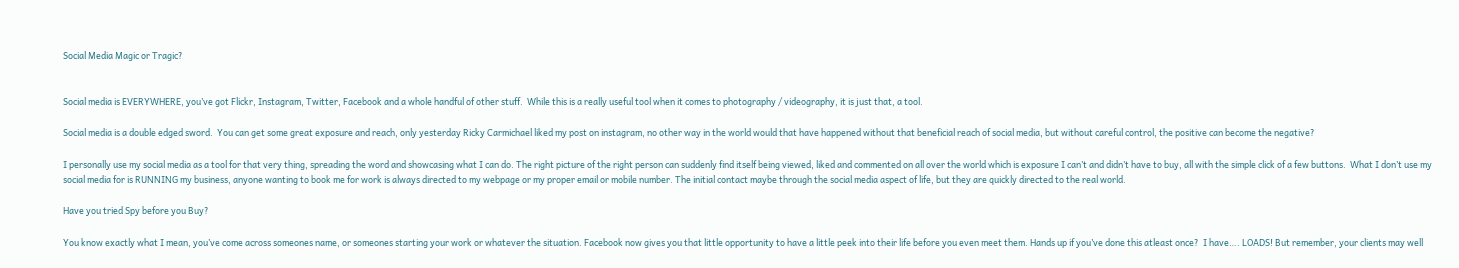Social Media Magic or Tragic?


Social media is EVERYWHERE, you’ve got Flickr, Instagram, Twitter, Facebook and a whole handful of other stuff.  While this is a really useful tool when it comes to photography / videography, it is just that, a tool.

Social media is a double edged sword.  You can get some great exposure and reach, only yesterday Ricky Carmichael liked my post on instagram, no other way in the world would that have happened without that beneficial reach of social media, but without careful control, the positive can become the negative?

I personally use my social media as a tool for that very thing, spreading the word and showcasing what I can do. The right picture of the right person can suddenly find itself being viewed, liked and commented on all over the world which is exposure I can’t and didn’t have to buy, all with the simple click of a few buttons.  What I don’t use my social media for is RUNNING my business, anyone wanting to book me for work is always directed to my webpage or my proper email or mobile number. The initial contact maybe through the social media aspect of life, but they are quickly directed to the real world.

Have you tried Spy before you Buy?

You know exactly what I mean, you’ve come across someones name, or someones starting your work or whatever the situation. Facebook now gives you that little opportunity to have a little peek into their life before you even meet them. Hands up if you’ve done this atleast once?  I have…. LOADS! But remember, your clients may well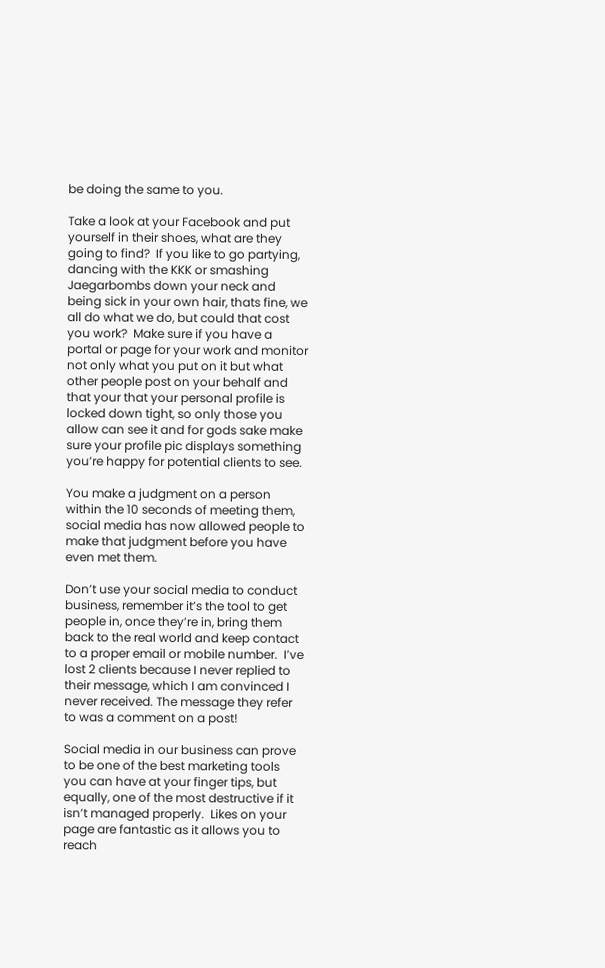be doing the same to you.

Take a look at your Facebook and put yourself in their shoes, what are they going to find?  If you like to go partying, dancing with the KKK or smashing Jaegarbombs down your neck and being sick in your own hair, thats fine, we all do what we do, but could that cost you work?  Make sure if you have a portal or page for your work and monitor not only what you put on it but what other people post on your behalf and that your that your personal profile is locked down tight, so only those you allow can see it and for gods sake make sure your profile pic displays something you’re happy for potential clients to see.

You make a judgment on a person within the 10 seconds of meeting them, social media has now allowed people to make that judgment before you have even met them.

Don’t use your social media to conduct business, remember it’s the tool to get people in, once they’re in, bring them back to the real world and keep contact to a proper email or mobile number.  I’ve lost 2 clients because I never replied to their message, which I am convinced I never received. The message they refer to was a comment on a post!

Social media in our business can prove to be one of the best marketing tools you can have at your finger tips, but equally, one of the most destructive if it isn’t managed properly.  Likes on your page are fantastic as it allows you to reach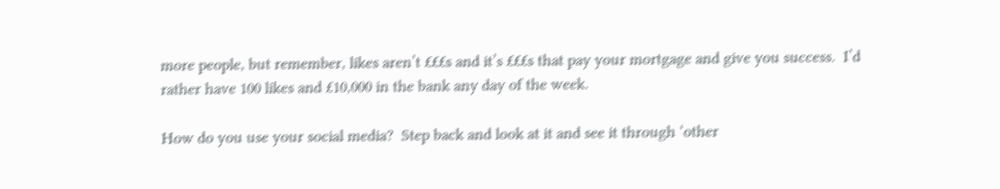more people, but remember, likes aren’t £££s and it’s £££s that pay your mortgage and give you success.  I’d rather have 100 likes and £10,000 in the bank any day of the week.

How do you use your social media?  Step back and look at it and see it through ‘other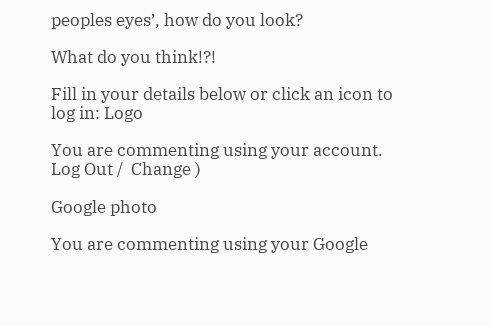peoples eyes’, how do you look?

What do you think!?!

Fill in your details below or click an icon to log in: Logo

You are commenting using your account. Log Out /  Change )

Google photo

You are commenting using your Google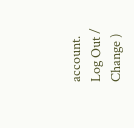account. Log Out /  Change )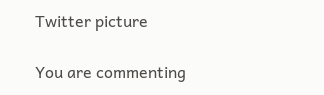Twitter picture

You are commenting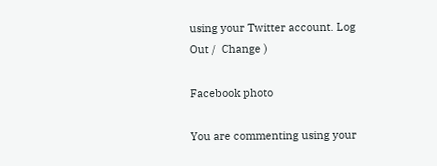using your Twitter account. Log Out /  Change )

Facebook photo

You are commenting using your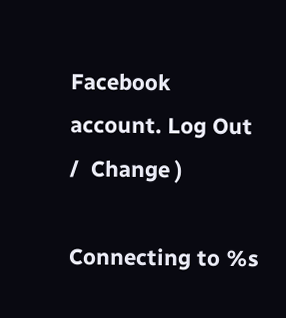Facebook account. Log Out /  Change )

Connecting to %s